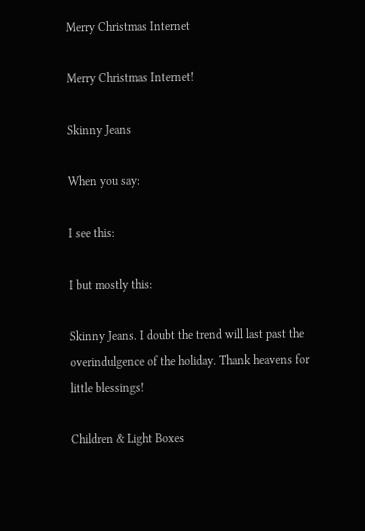Merry Christmas Internet

Merry Christmas Internet!

Skinny Jeans

When you say:

I see this:

I but mostly this:

Skinny Jeans. I doubt the trend will last past the overindulgence of the holiday. Thank heavens for little blessings!

Children & Light Boxes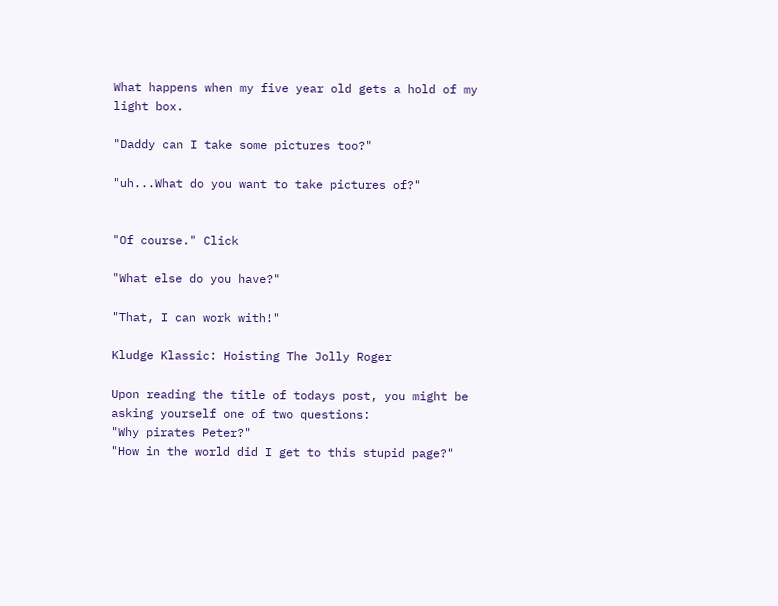What happens when my five year old gets a hold of my light box.

"Daddy can I take some pictures too?"

"uh...What do you want to take pictures of?"


"Of course." Click

"What else do you have?"

"That, I can work with!"

Kludge Klassic: Hoisting The Jolly Roger

Upon reading the title of todays post, you might be asking yourself one of two questions:
"Why pirates Peter?"
"How in the world did I get to this stupid page?"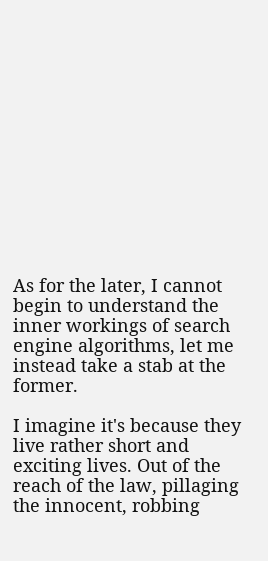As for the later, I cannot begin to understand the inner workings of search engine algorithms, let me instead take a stab at the former.

I imagine it's because they live rather short and exciting lives. Out of the reach of the law, pillaging the innocent, robbing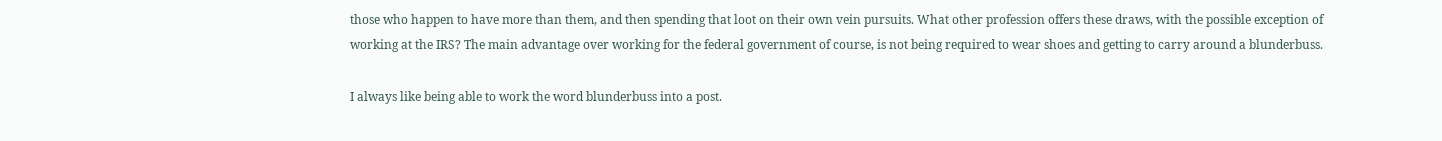those who happen to have more than them, and then spending that loot on their own vein pursuits. What other profession offers these draws, with the possible exception of working at the IRS? The main advantage over working for the federal government of course, is not being required to wear shoes and getting to carry around a blunderbuss.

I always like being able to work the word blunderbuss into a post.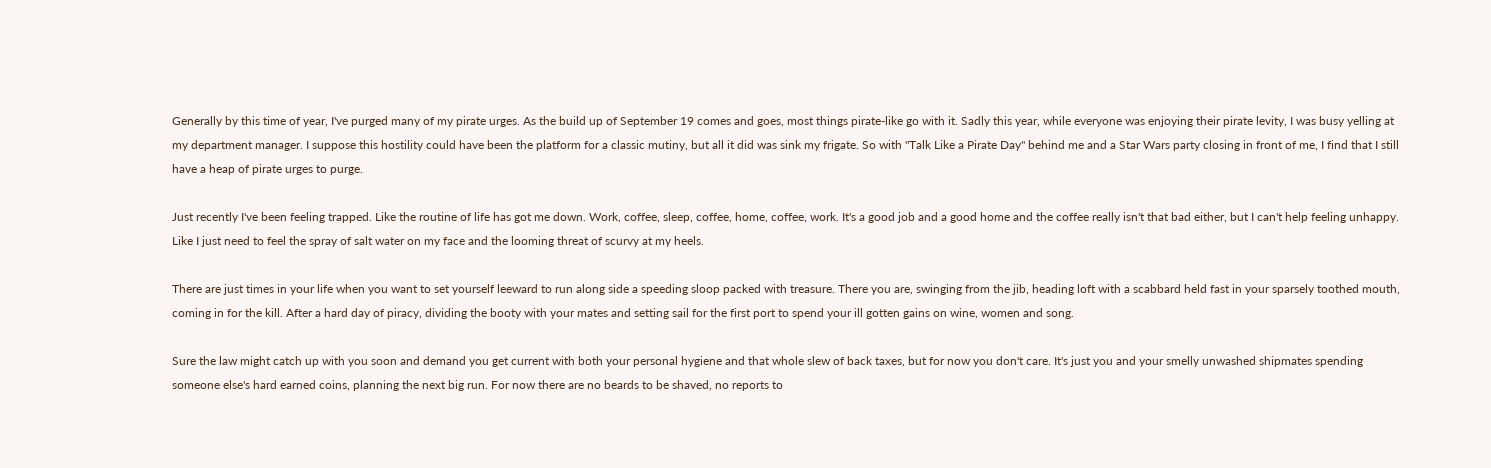Generally by this time of year, I've purged many of my pirate urges. As the build up of September 19 comes and goes, most things pirate-like go with it. Sadly this year, while everyone was enjoying their pirate levity, I was busy yelling at my department manager. I suppose this hostility could have been the platform for a classic mutiny, but all it did was sink my frigate. So with "Talk Like a Pirate Day" behind me and a Star Wars party closing in front of me, I find that I still have a heap of pirate urges to purge.

Just recently I've been feeling trapped. Like the routine of life has got me down. Work, coffee, sleep, coffee, home, coffee, work. It's a good job and a good home and the coffee really isn't that bad either, but I can't help feeling unhappy. Like I just need to feel the spray of salt water on my face and the looming threat of scurvy at my heels.

There are just times in your life when you want to set yourself leeward to run along side a speeding sloop packed with treasure. There you are, swinging from the jib, heading loft with a scabbard held fast in your sparsely toothed mouth, coming in for the kill. After a hard day of piracy, dividing the booty with your mates and setting sail for the first port to spend your ill gotten gains on wine, women and song.

Sure the law might catch up with you soon and demand you get current with both your personal hygiene and that whole slew of back taxes, but for now you don't care. It's just you and your smelly unwashed shipmates spending someone else's hard earned coins, planning the next big run. For now there are no beards to be shaved, no reports to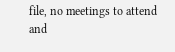file, no meetings to attend and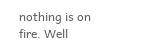nothing is on fire. Well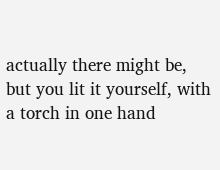actually there might be, but you lit it yourself, with a torch in one hand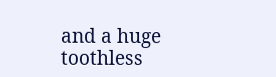and a huge toothless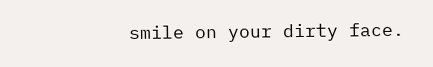smile on your dirty face.